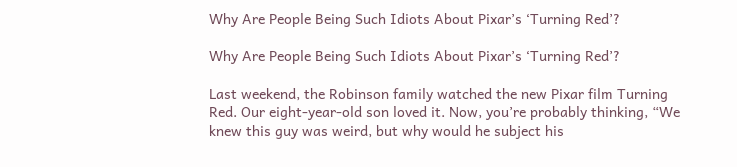Why Are People Being Such Idiots About Pixar’s ‘Turning Red’?

Why Are People Being Such Idiots About Pixar’s ‘Turning Red’?

Last weekend, the Robinson family watched the new Pixar film Turning Red. Our eight-year-old son loved it. Now, you’re probably thinking, “We knew this guy was weird, but why would he subject his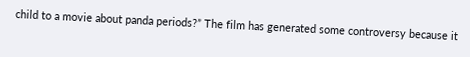child to a movie about panda periods?” The film has generated some controversy because it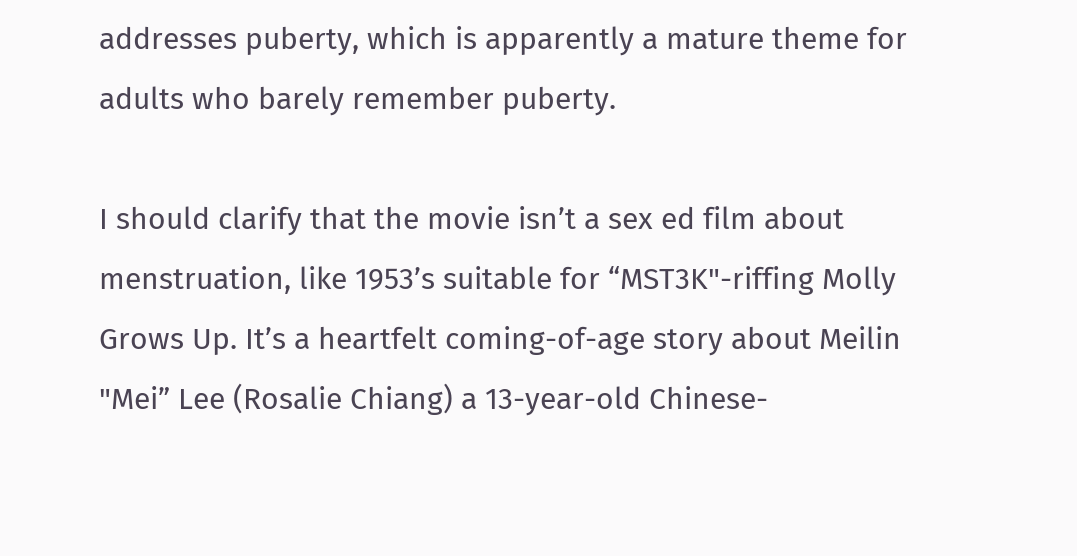addresses puberty, which is apparently a mature theme for adults who barely remember puberty.

I should clarify that the movie isn’t a sex ed film about menstruation, like 1953’s suitable for “MST3K"-riffing Molly Grows Up. It’s a heartfelt coming-of-age story about Meilin "Mei” Lee (Rosalie Chiang) a 13-year-old Chinese-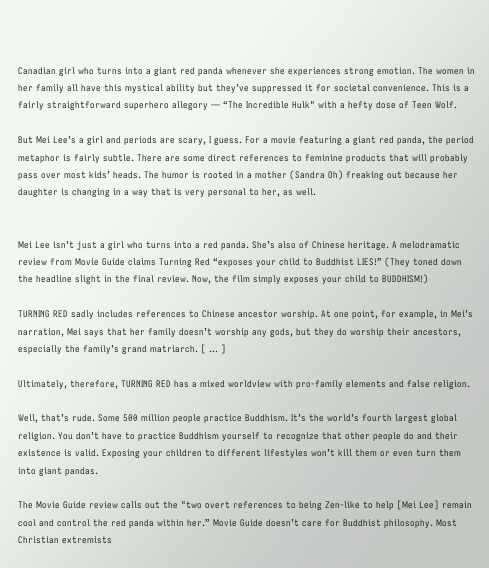Canadian girl who turns into a giant red panda whenever she experiences strong emotion. The women in her family all have this mystical ability but they’ve suppressed it for societal convenience. This is a fairly straightforward superhero allegory — “The Incredible Hulk" with a hefty dose of Teen Wolf.

But Mei Lee’s a girl and periods are scary, I guess. For a movie featuring a giant red panda, the period metaphor is fairly subtle. There are some direct references to feminine products that will probably pass over most kids’ heads. The humor is rooted in a mother (Sandra Oh) freaking out because her daughter is changing in a way that is very personal to her, as well.


Mei Lee isn’t just a girl who turns into a red panda. She’s also of Chinese heritage. A melodramatic review from Movie Guide claims Turning Red “exposes your child to Buddhist LIES!” (They toned down the headline slight in the final review. Now, the film simply exposes your child to BUDDHISM!)

TURNING RED sadly includes references to Chinese ancestor worship. At one point, for example, in Mei’s narration, Mei says that her family doesn’t worship any gods, but they do worship their ancestors, especially the family’s grand matriarch. [ ... ]

Ultimately, therefore, TURNING RED has a mixed worldview with pro-family elements and false religion.

Well, that’s rude. Some 500 million people practice Buddhism. It’s the world’s fourth largest global religion. You don’t have to practice Buddhism yourself to recognize that other people do and their existence is valid. Exposing your children to different lifestyles won’t kill them or even turn them into giant pandas.

The Movie Guide review calls out the "two overt references to being Zen-like to help [Mei Lee] remain cool and control the red panda within her.” Movie Guide doesn’t care for Buddhist philosophy. Most Christian extremists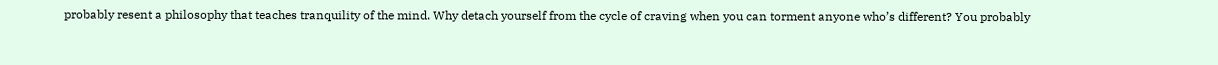probably resent a philosophy that teaches tranquility of the mind. Why detach yourself from the cycle of craving when you can torment anyone who’s different? You probably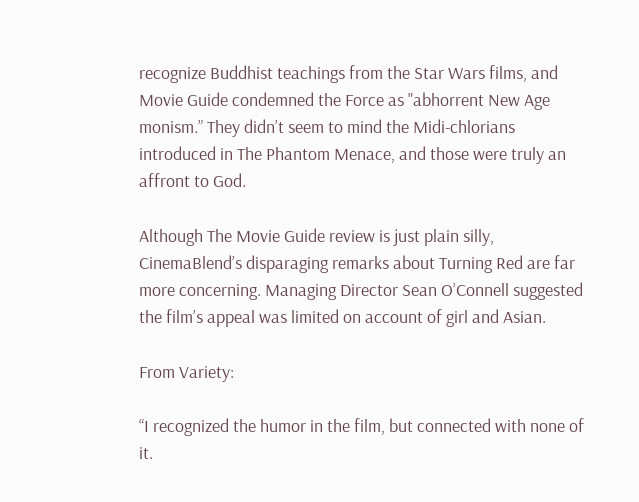recognize Buddhist teachings from the Star Wars films, and Movie Guide condemned the Force as "abhorrent New Age monism.” They didn’t seem to mind the Midi-chlorians introduced in The Phantom Menace, and those were truly an affront to God.

Although The Movie Guide review is just plain silly, CinemaBlend’s disparaging remarks about Turning Red are far more concerning. Managing Director Sean O’Connell suggested the film’s appeal was limited on account of girl and Asian.

From Variety:

“I recognized the humor in the film, but connected with none of it.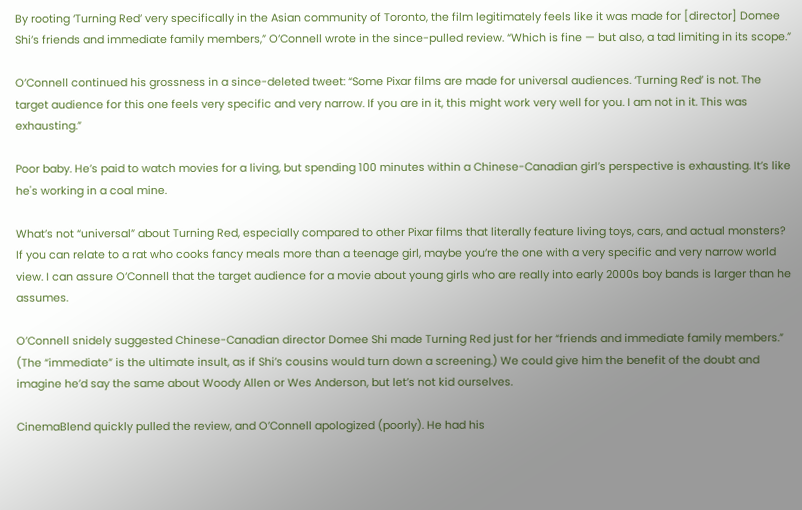By rooting ‘Turning Red’ very specifically in the Asian community of Toronto, the film legitimately feels like it was made for [director] Domee Shi’s friends and immediate family members,” O’Connell wrote in the since-pulled review. “Which is fine — but also, a tad limiting in its scope.”

O’Connell continued his grossness in a since-deleted tweet: “Some Pixar films are made for universal audiences. ‘Turning Red’ is not. The target audience for this one feels very specific and very narrow. If you are in it, this might work very well for you. I am not in it. This was exhausting.”

Poor baby. He’s paid to watch movies for a living, but spending 100 minutes within a Chinese-Canadian girl’s perspective is exhausting. It’s like he's working in a coal mine.

What’s not “universal” about Turning Red, especially compared to other Pixar films that literally feature living toys, cars, and actual monsters? If you can relate to a rat who cooks fancy meals more than a teenage girl, maybe you’re the one with a very specific and very narrow world view. I can assure O’Connell that the target audience for a movie about young girls who are really into early 2000s boy bands is larger than he assumes.

O’Connell snidely suggested Chinese-Canadian director Domee Shi made Turning Red just for her “friends and immediate family members.” (The “immediate” is the ultimate insult, as if Shi’s cousins would turn down a screening.) We could give him the benefit of the doubt and imagine he’d say the same about Woody Allen or Wes Anderson, but let’s not kid ourselves.

CinemaBlend quickly pulled the review, and O’Connell apologized (poorly). He had his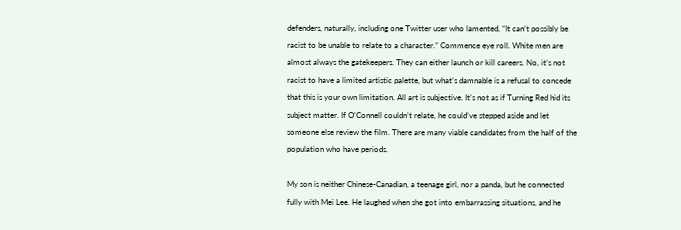defenders, naturally, including one Twitter user who lamented, “It can’t possibly be racist to be unable to relate to a character.” Commence eye roll. White men are almost always the gatekeepers. They can either launch or kill careers. No, it’s not racist to have a limited artistic palette, but what’s damnable is a refusal to concede that this is your own limitation. All art is subjective. It’s not as if Turning Red hid its subject matter. If O’Connell couldn’t relate, he could’ve stepped aside and let someone else review the film. There are many viable candidates from the half of the population who have periods.

My son is neither Chinese-Canadian, a teenage girl, nor a panda, but he connected fully with Mei Lee. He laughed when she got into embarrassing situations, and he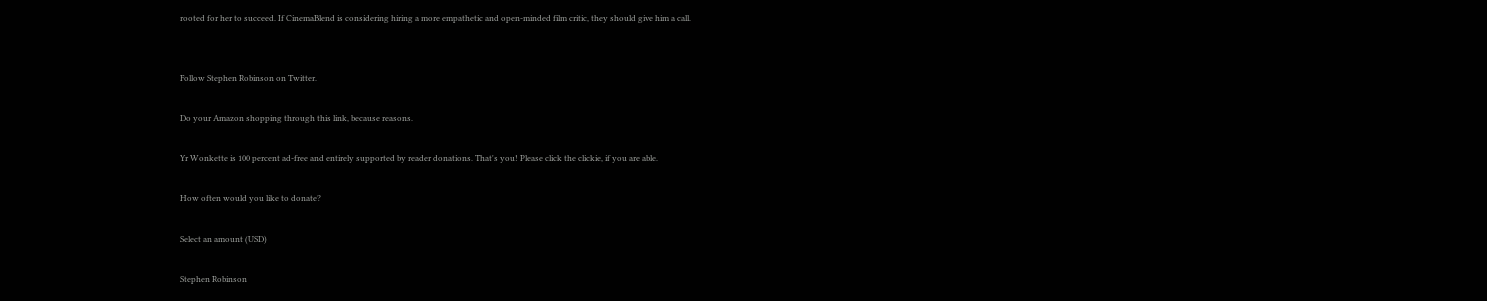rooted for her to succeed. If CinemaBlend is considering hiring a more empathetic and open-minded film critic, they should give him a call.


Follow Stephen Robinson on Twitter.

Do your Amazon shopping through this link, because reasons.

Yr Wonkette is 100 percent ad-free and entirely supported by reader donations. That's you! Please click the clickie, if you are able.

How often would you like to donate?

Select an amount (USD)

Stephen Robinson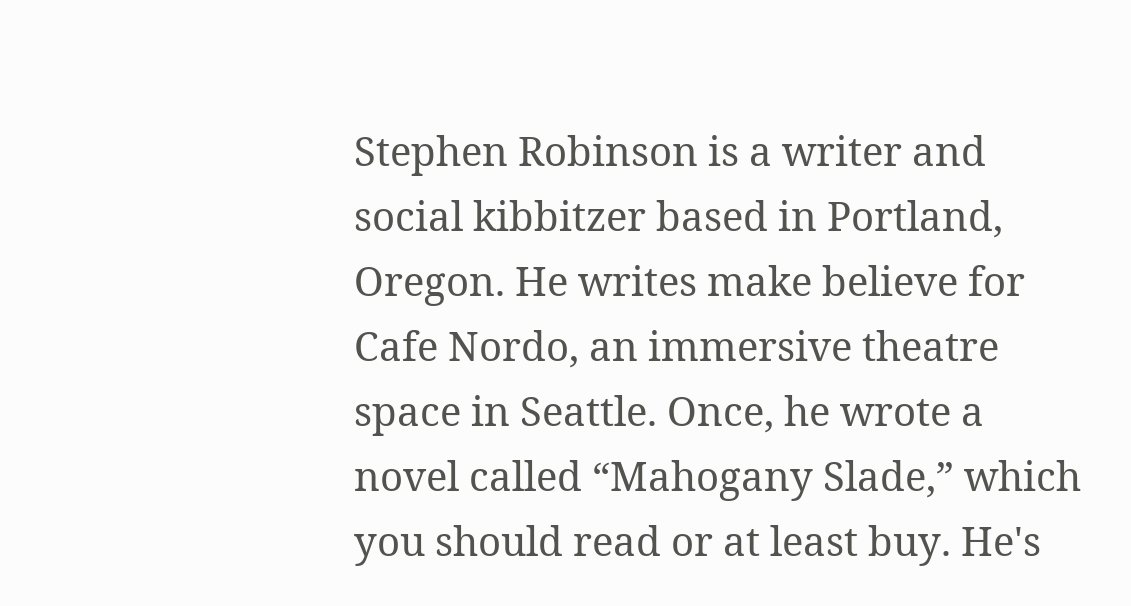Stephen Robinson is a writer and social kibbitzer based in Portland, Oregon. He writes make believe for Cafe Nordo, an immersive theatre space in Seattle. Once, he wrote a novel called “Mahogany Slade,” which you should read or at least buy. He's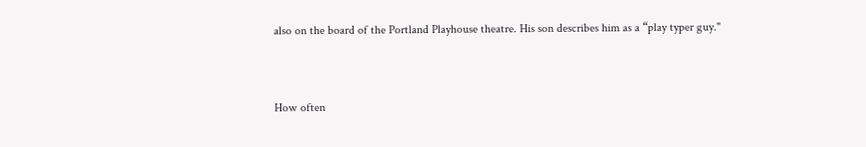also on the board of the Portland Playhouse theatre. His son describes him as a “play typer guy."


How often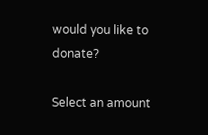would you like to donate?

Select an amount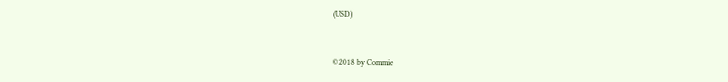(USD)


©2018 by Commie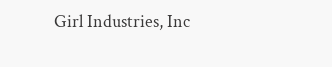Girl Industries, Inc